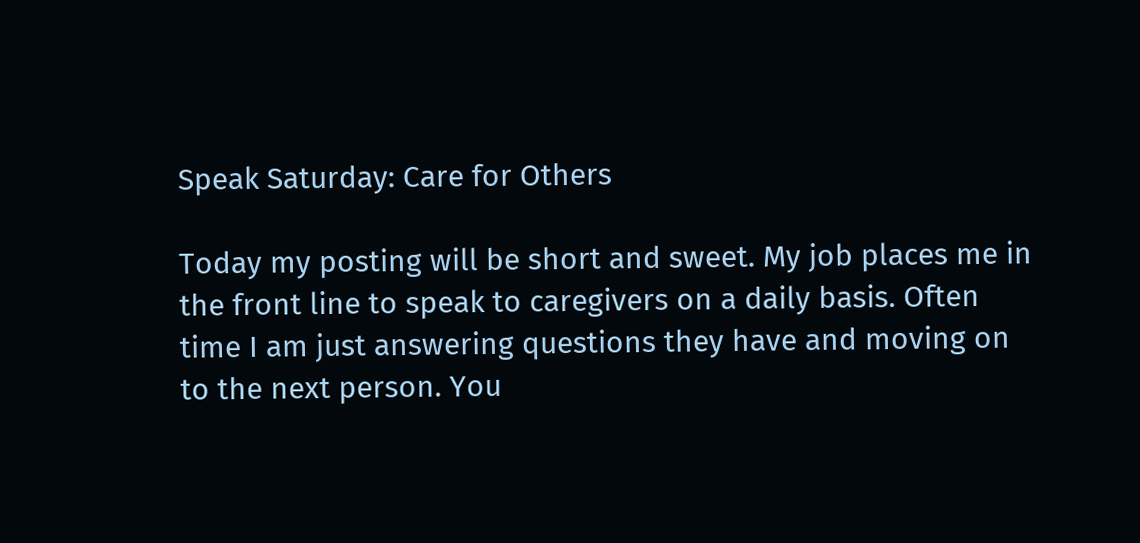Speak Saturday: Care for Others

Today my posting will be short and sweet. My job places me in the front line to speak to caregivers on a daily basis. Often time I am just answering questions they have and moving on to the next person. You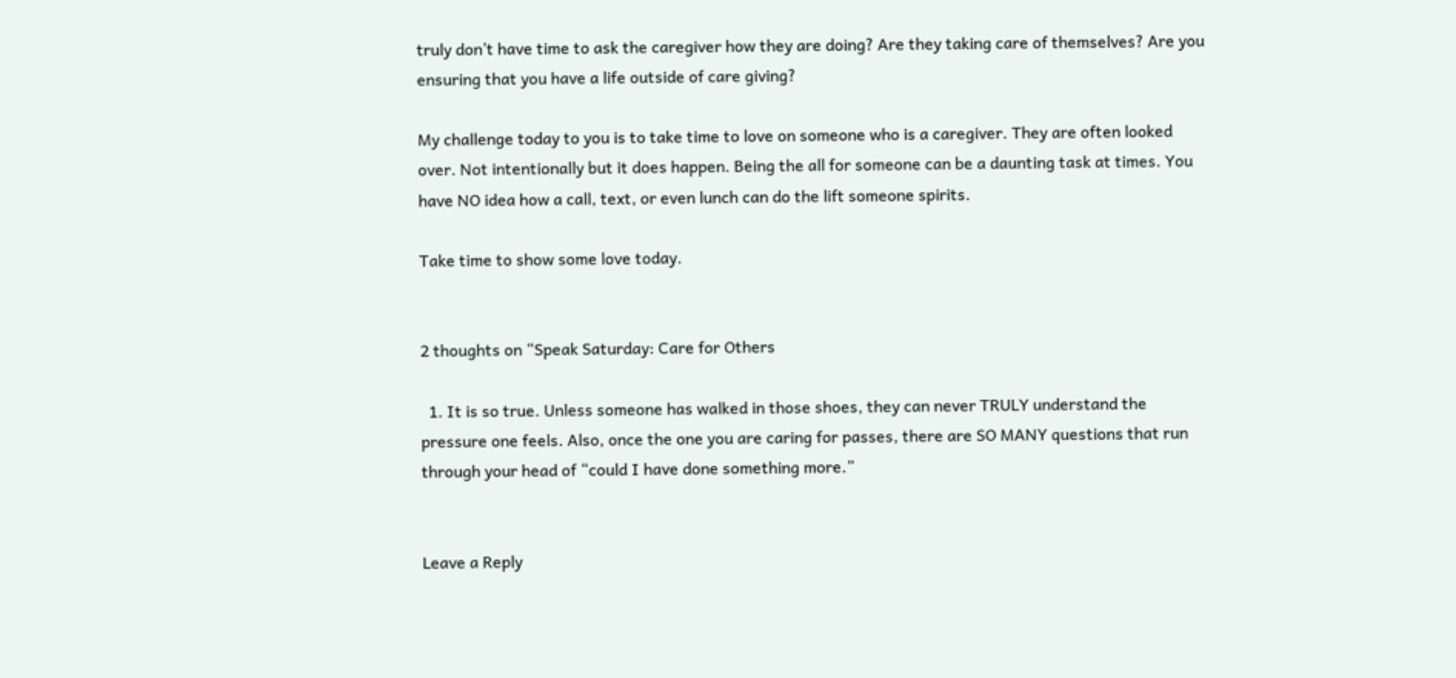truly don’t have time to ask the caregiver how they are doing? Are they taking care of themselves? Are you ensuring that you have a life outside of care giving?

My challenge today to you is to take time to love on someone who is a caregiver. They are often looked over. Not intentionally but it does happen. Being the all for someone can be a daunting task at times. You have NO idea how a call, text, or even lunch can do the lift someone spirits.

Take time to show some love today.


2 thoughts on “Speak Saturday: Care for Others

  1. It is so true. Unless someone has walked in those shoes, they can never TRULY understand the pressure one feels. Also, once the one you are caring for passes, there are SO MANY questions that run through your head of “could I have done something more.”


Leave a Reply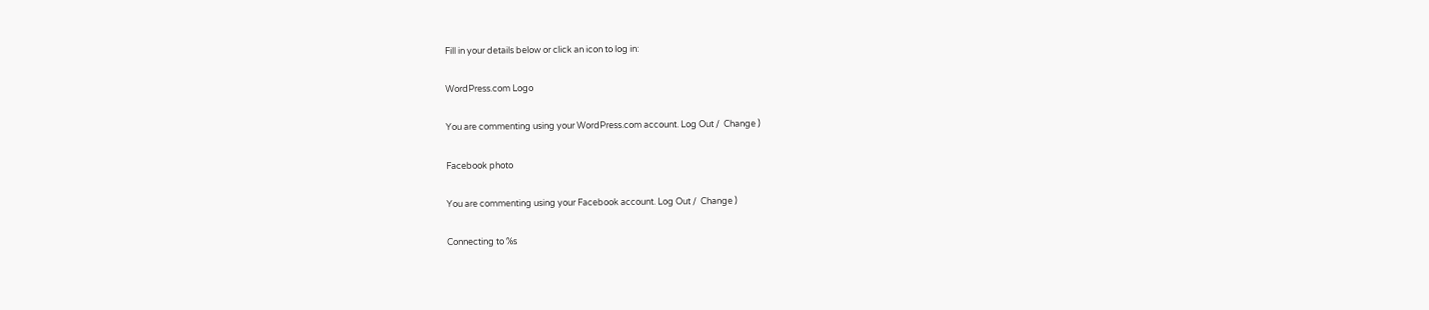Fill in your details below or click an icon to log in:

WordPress.com Logo

You are commenting using your WordPress.com account. Log Out /  Change )

Facebook photo

You are commenting using your Facebook account. Log Out /  Change )

Connecting to %s